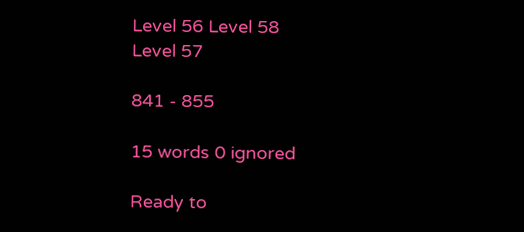Level 56 Level 58
Level 57

841 - 855

15 words 0 ignored

Ready to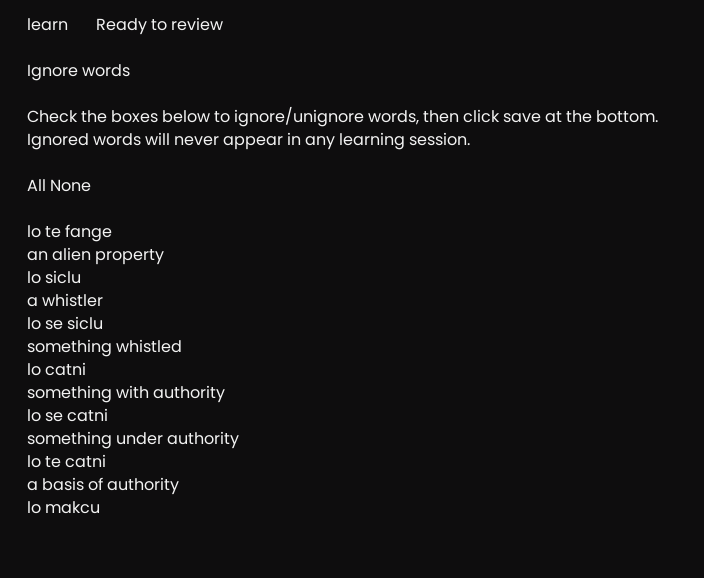learn       Ready to review

Ignore words

Check the boxes below to ignore/unignore words, then click save at the bottom. Ignored words will never appear in any learning session.

All None

lo te fange
an alien property
lo siclu
a whistler
lo se siclu
something whistled
lo catni
something with authority
lo se catni
something under authority
lo te catni
a basis of authority
lo makcu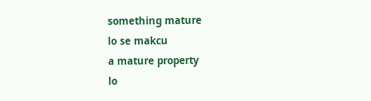something mature
lo se makcu
a mature property
lo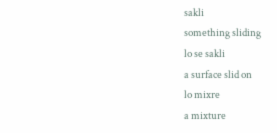sakli
something sliding
lo se sakli
a surface slid on
lo mixre
a mixture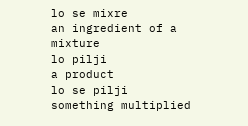lo se mixre
an ingredient of a mixture
lo pilji
a product
lo se pilji
something multiplied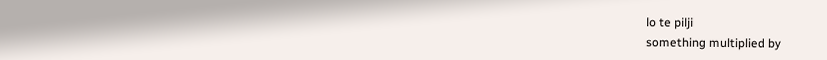lo te pilji
something multiplied by